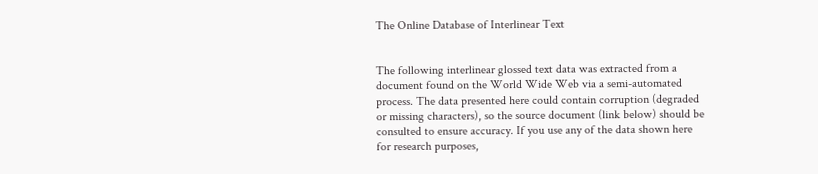The Online Database of Interlinear Text


The following interlinear glossed text data was extracted from a document found on the World Wide Web via a semi-automated process. The data presented here could contain corruption (degraded or missing characters), so the source document (link below) should be consulted to ensure accuracy. If you use any of the data shown here for research purposes,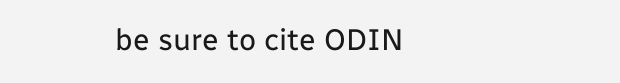be sure to cite ODIN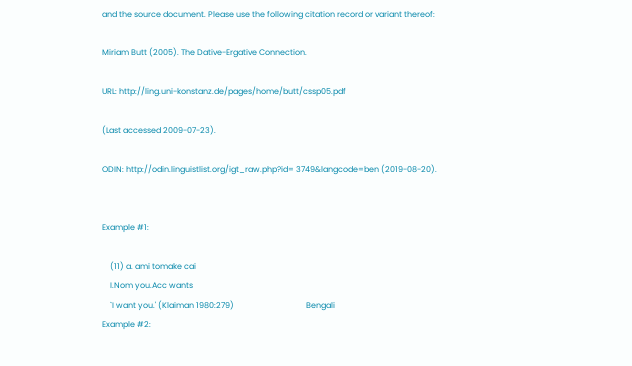and the source document. Please use the following citation record or variant thereof:

Miriam Butt (2005). The Dative-Ergative Connection.

URL: http://ling.uni-konstanz.de/pages/home/butt/cssp05.pdf

(Last accessed 2009-07-23).

ODIN: http://odin.linguistlist.org/igt_raw.php?id= 3749&langcode=ben (2019-08-20).


Example #1:

    (11) a. ami tomake cai
    I.Nom you.Acc wants
    `I want you.' (Klaiman 1980:279)                                    Bengali
Example #2: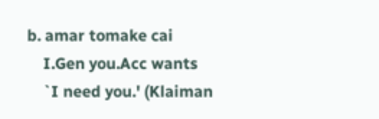b. amar tomake cai
    I.Gen you.Acc wants
    `I need you.' (Klaiman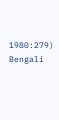1980:279)                                   Bengali